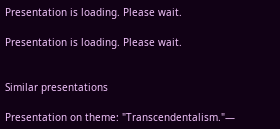Presentation is loading. Please wait.

Presentation is loading. Please wait.


Similar presentations

Presentation on theme: "Transcendentalism."—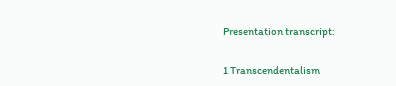Presentation transcript:

1 Transcendentalism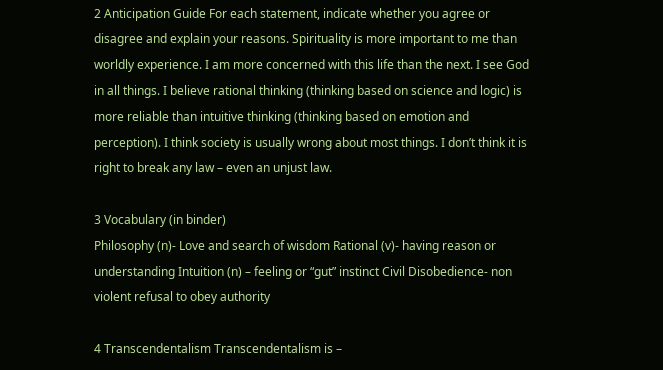2 Anticipation Guide For each statement, indicate whether you agree or
disagree and explain your reasons. Spirituality is more important to me than worldly experience. I am more concerned with this life than the next. I see God in all things. I believe rational thinking (thinking based on science and logic) is more reliable than intuitive thinking (thinking based on emotion and perception). I think society is usually wrong about most things. I don’t think it is right to break any law – even an unjust law.

3 Vocabulary (in binder)
Philosophy (n)- Love and search of wisdom Rational (v)- having reason or understanding Intuition (n) – feeling or “gut” instinct Civil Disobedience- non violent refusal to obey authority

4 Transcendentalism Transcendentalism is –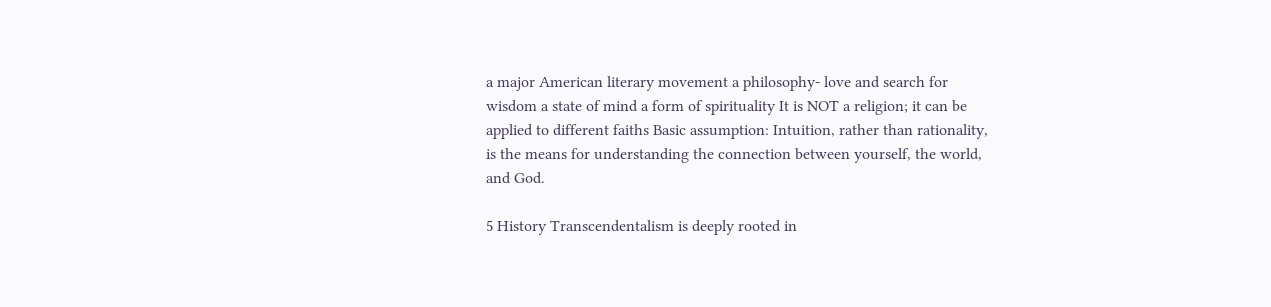a major American literary movement a philosophy- love and search for wisdom a state of mind a form of spirituality It is NOT a religion; it can be applied to different faiths Basic assumption: Intuition, rather than rationality, is the means for understanding the connection between yourself, the world, and God.

5 History Transcendentalism is deeply rooted in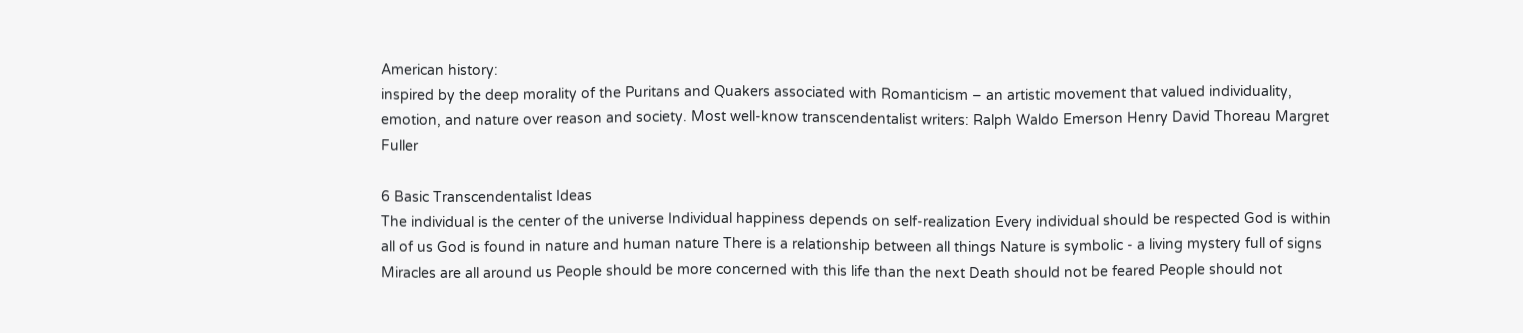American history:
inspired by the deep morality of the Puritans and Quakers associated with Romanticism – an artistic movement that valued individuality, emotion, and nature over reason and society. Most well-know transcendentalist writers: Ralph Waldo Emerson Henry David Thoreau Margret Fuller

6 Basic Transcendentalist Ideas
The individual is the center of the universe Individual happiness depends on self-realization Every individual should be respected God is within all of us God is found in nature and human nature There is a relationship between all things Nature is symbolic - a living mystery full of signs Miracles are all around us People should be more concerned with this life than the next Death should not be feared People should not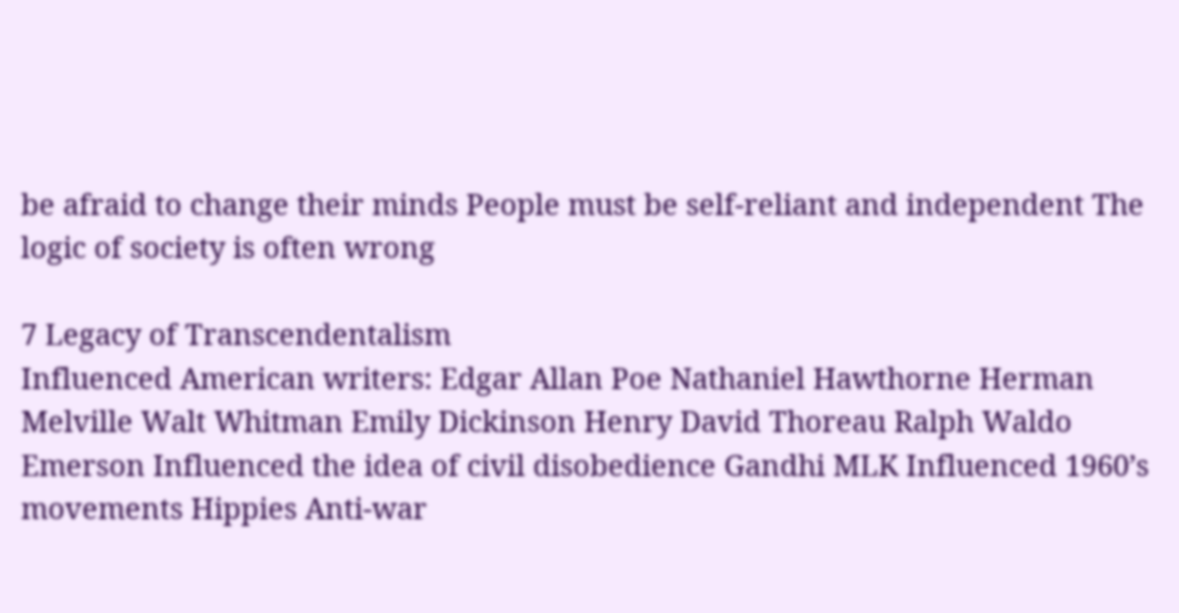be afraid to change their minds People must be self-reliant and independent The logic of society is often wrong

7 Legacy of Transcendentalism
Influenced American writers: Edgar Allan Poe Nathaniel Hawthorne Herman Melville Walt Whitman Emily Dickinson Henry David Thoreau Ralph Waldo Emerson Influenced the idea of civil disobedience Gandhi MLK Influenced 1960’s movements Hippies Anti-war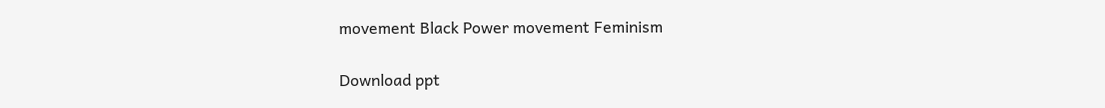movement Black Power movement Feminism

Download ppt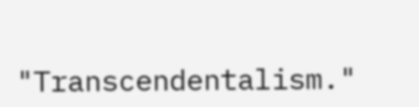"Transcendentalism."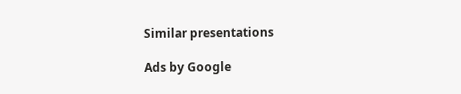Similar presentations

Ads by Google